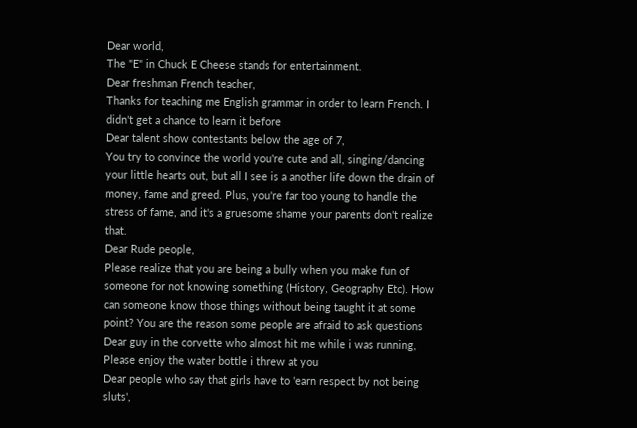Dear world,
The "E" in Chuck E Cheese stands for entertainment.
Dear freshman French teacher,
Thanks for teaching me English grammar in order to learn French. I didn't get a chance to learn it before
Dear talent show contestants below the age of 7,
You try to convince the world you're cute and all, singing/dancing your little hearts out, but all I see is a another life down the drain of money, fame and greed. Plus, you're far too young to handle the stress of fame, and it's a gruesome shame your parents don't realize that.
Dear Rude people,
Please realize that you are being a bully when you make fun of someone for not knowing something (History, Geography Etc). How can someone know those things without being taught it at some point? You are the reason some people are afraid to ask questions
Dear guy in the corvette who almost hit me while i was running,
Please enjoy the water bottle i threw at you
Dear people who say that girls have to 'earn respect by not being sluts',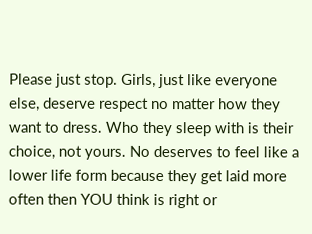Please just stop. Girls, just like everyone else, deserve respect no matter how they want to dress. Who they sleep with is their choice, not yours. No deserves to feel like a lower life form because they get laid more often then YOU think is right or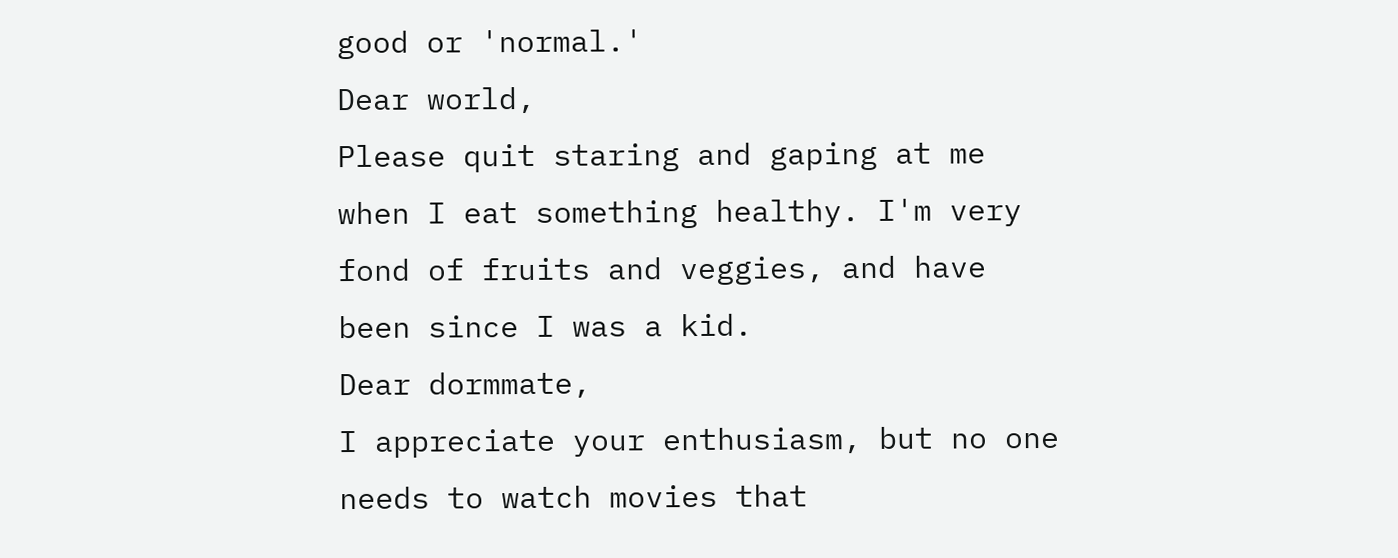good or 'normal.'
Dear world,
Please quit staring and gaping at me when I eat something healthy. I'm very fond of fruits and veggies, and have been since I was a kid.
Dear dormmate,
I appreciate your enthusiasm, but no one needs to watch movies that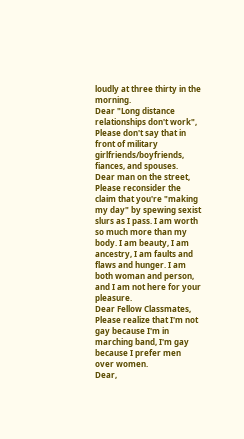loudly at three thirty in the morning.
Dear "Long distance relationships don't work",
Please don't say that in front of military girlfriends/boyfriends, fiances, and spouses.
Dear man on the street,
Please reconsider the claim that you're "making my day" by spewing sexist slurs as I pass. I am worth so much more than my body. I am beauty, I am ancestry, I am faults and flaws and hunger. I am both woman and person, and I am not here for your pleasure.
Dear Fellow Classmates,
Please realize that I'm not gay because I'm in marching band, I'm gay because I prefer men over women.
Dear,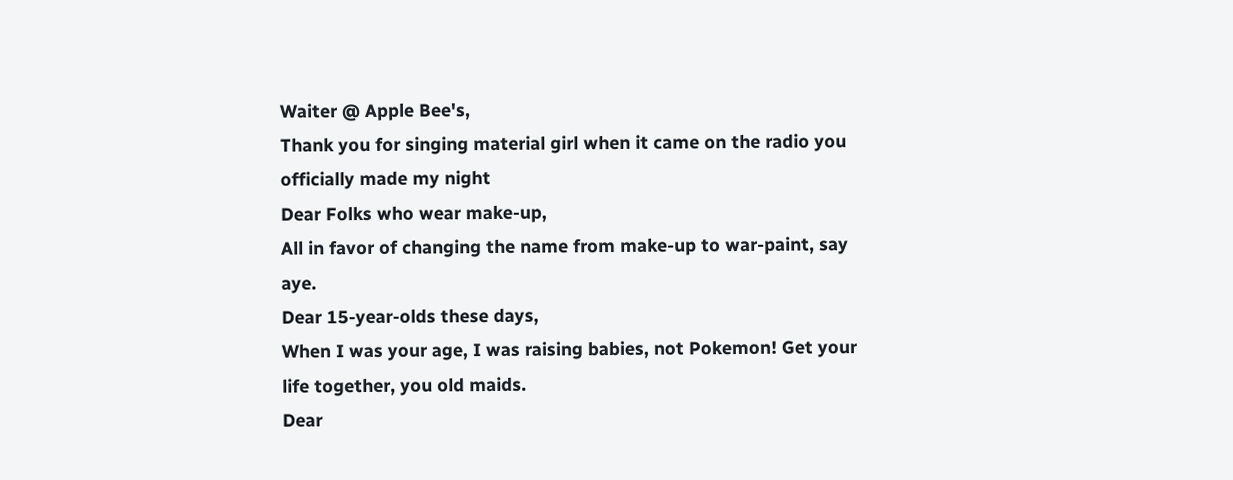Waiter @ Apple Bee's,
Thank you for singing material girl when it came on the radio you officially made my night
Dear Folks who wear make-up,
All in favor of changing the name from make-up to war-paint, say aye.
Dear 15-year-olds these days,
When I was your age, I was raising babies, not Pokemon! Get your life together, you old maids.
Dear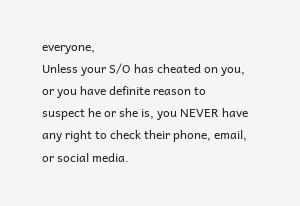everyone,
Unless your S/O has cheated on you, or you have definite reason to suspect he or she is, you NEVER have any right to check their phone, email, or social media.